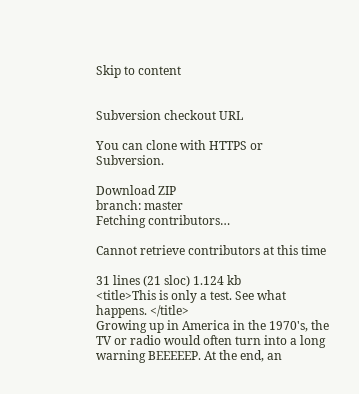Skip to content


Subversion checkout URL

You can clone with HTTPS or Subversion.

Download ZIP
branch: master
Fetching contributors…

Cannot retrieve contributors at this time

31 lines (21 sloc) 1.124 kb
<title>This is only a test. See what happens. </title>
Growing up in America in the 1970's, the TV or radio would often turn into a long warning BEEEEEP. At the end, an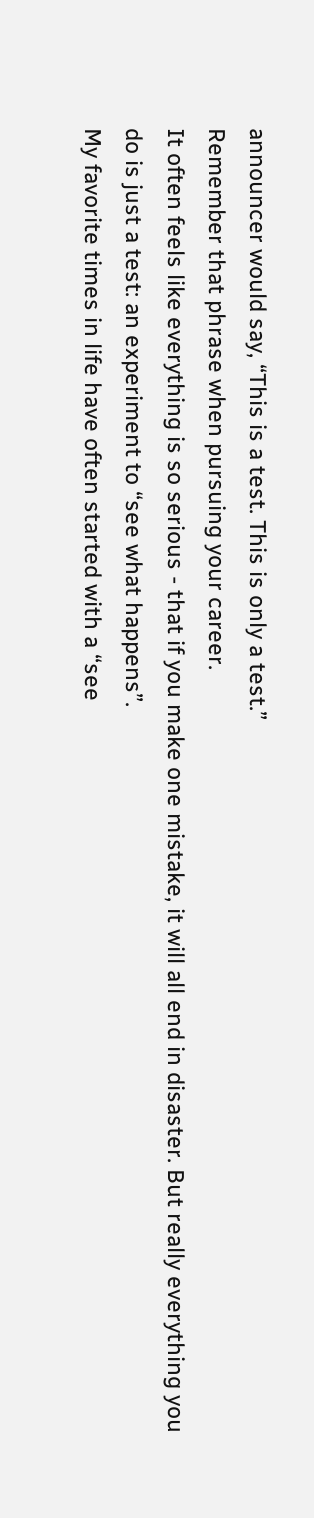announcer would say, “This is a test. This is only a test.”
Remember that phrase when pursuing your career.
It often feels like everything is so serious - that if you make one mistake, it will all end in disaster. But really everything you do is just a test: an experiment to “see what happens”.
My favorite times in life have often started with a “see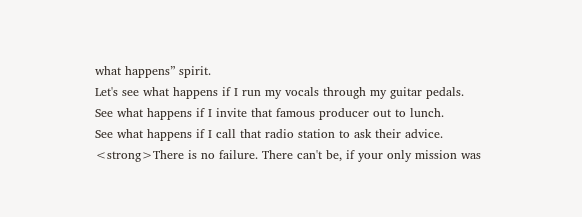what happens” spirit.
Let's see what happens if I run my vocals through my guitar pedals.
See what happens if I invite that famous producer out to lunch.
See what happens if I call that radio station to ask their advice.
<strong>There is no failure. There can't be, if your only mission was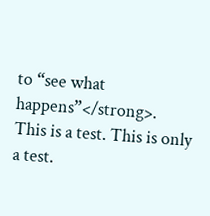to “see what happens”</strong>.
This is a test. This is only a test.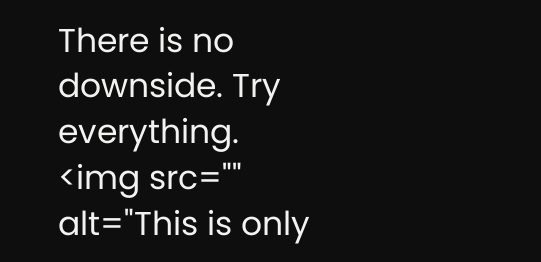There is no downside. Try everything.
<img src="" alt="This is only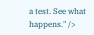a test. See what happens." />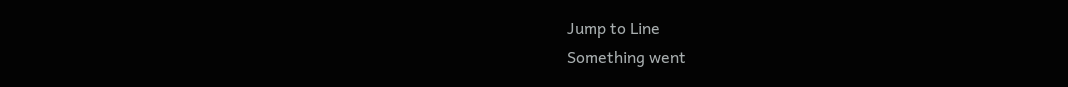Jump to Line
Something went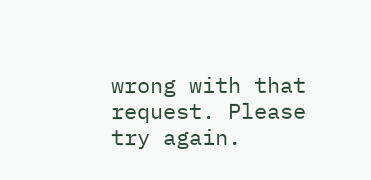wrong with that request. Please try again.